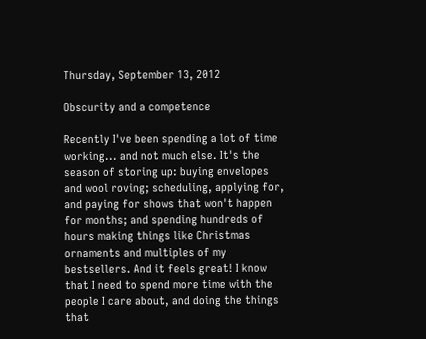Thursday, September 13, 2012

Obscurity and a competence

Recently I've been spending a lot of time working... and not much else. It's the season of storing up: buying envelopes and wool roving; scheduling, applying for, and paying for shows that won't happen for months; and spending hundreds of hours making things like Christmas ornaments and multiples of my bestsellers. And it feels great! I know that I need to spend more time with the people I care about, and doing the things that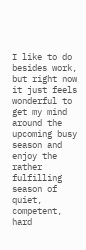I like to do besides work, but right now it just feels wonderful to get my mind around the upcoming busy season and enjoy the rather fulfilling season of quiet, competent, hard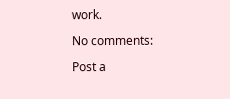work.

No comments:

Post a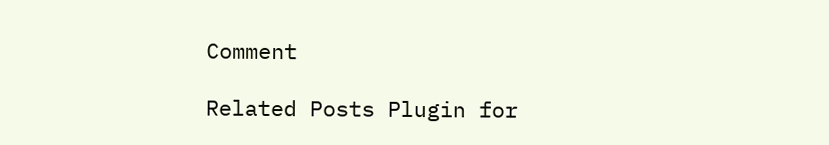Comment

Related Posts Plugin for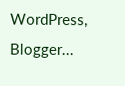WordPress, Blogger...